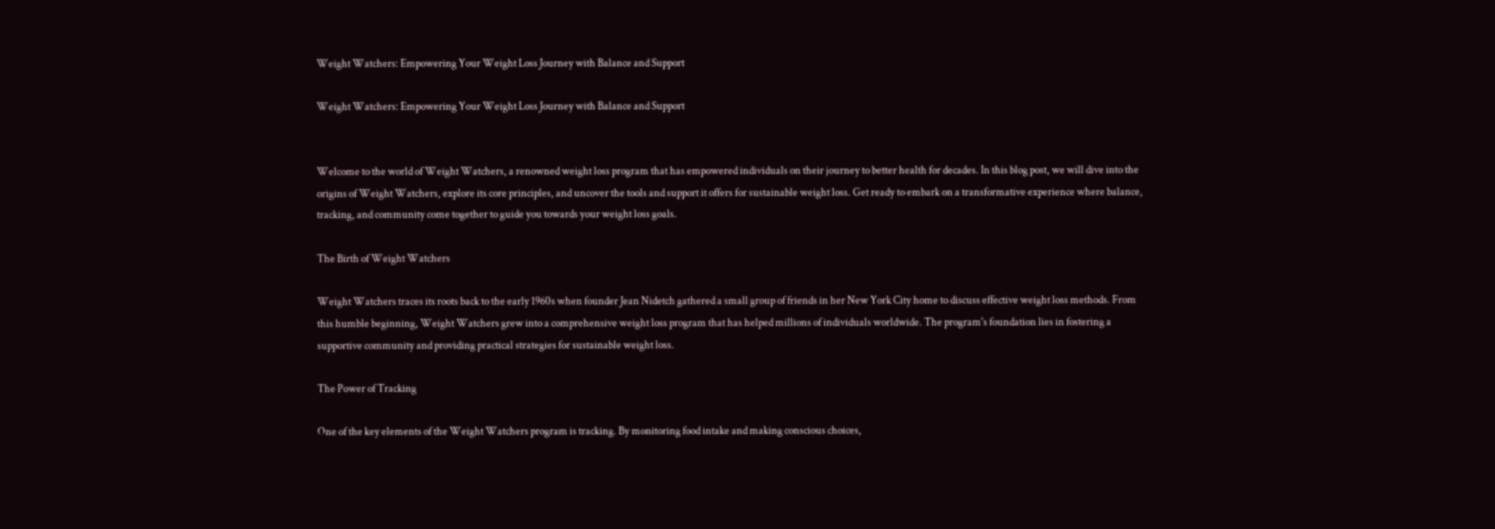Weight Watchers: Empowering Your Weight Loss Journey with Balance and Support

Weight Watchers: Empowering Your Weight Loss Journey with Balance and Support


Welcome to the world of Weight Watchers, a renowned weight loss program that has empowered individuals on their journey to better health for decades. In this blog post, we will dive into the origins of Weight Watchers, explore its core principles, and uncover the tools and support it offers for sustainable weight loss. Get ready to embark on a transformative experience where balance, tracking, and community come together to guide you towards your weight loss goals.

The Birth of Weight Watchers

Weight Watchers traces its roots back to the early 1960s when founder Jean Nidetch gathered a small group of friends in her New York City home to discuss effective weight loss methods. From this humble beginning, Weight Watchers grew into a comprehensive weight loss program that has helped millions of individuals worldwide. The program's foundation lies in fostering a supportive community and providing practical strategies for sustainable weight loss.

The Power of Tracking

One of the key elements of the Weight Watchers program is tracking. By monitoring food intake and making conscious choices,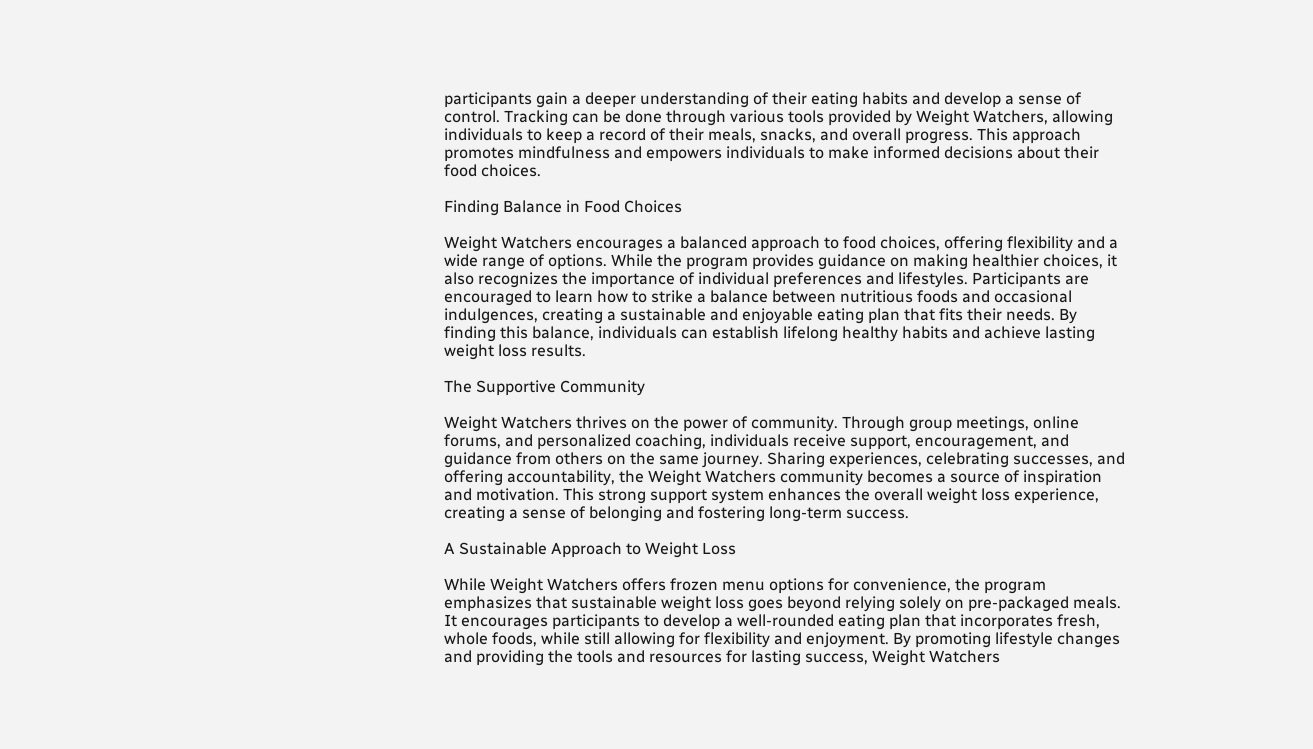participants gain a deeper understanding of their eating habits and develop a sense of control. Tracking can be done through various tools provided by Weight Watchers, allowing individuals to keep a record of their meals, snacks, and overall progress. This approach promotes mindfulness and empowers individuals to make informed decisions about their food choices.

Finding Balance in Food Choices

Weight Watchers encourages a balanced approach to food choices, offering flexibility and a wide range of options. While the program provides guidance on making healthier choices, it also recognizes the importance of individual preferences and lifestyles. Participants are encouraged to learn how to strike a balance between nutritious foods and occasional indulgences, creating a sustainable and enjoyable eating plan that fits their needs. By finding this balance, individuals can establish lifelong healthy habits and achieve lasting weight loss results.

The Supportive Community

Weight Watchers thrives on the power of community. Through group meetings, online forums, and personalized coaching, individuals receive support, encouragement, and guidance from others on the same journey. Sharing experiences, celebrating successes, and offering accountability, the Weight Watchers community becomes a source of inspiration and motivation. This strong support system enhances the overall weight loss experience, creating a sense of belonging and fostering long-term success.

A Sustainable Approach to Weight Loss

While Weight Watchers offers frozen menu options for convenience, the program emphasizes that sustainable weight loss goes beyond relying solely on pre-packaged meals. It encourages participants to develop a well-rounded eating plan that incorporates fresh, whole foods, while still allowing for flexibility and enjoyment. By promoting lifestyle changes and providing the tools and resources for lasting success, Weight Watchers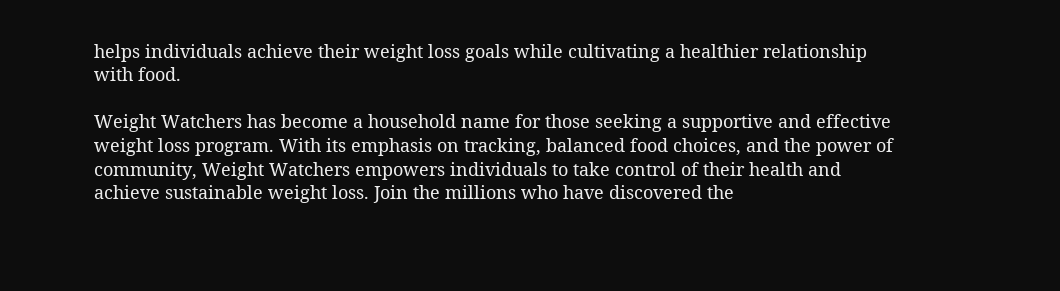helps individuals achieve their weight loss goals while cultivating a healthier relationship with food.

Weight Watchers has become a household name for those seeking a supportive and effective weight loss program. With its emphasis on tracking, balanced food choices, and the power of community, Weight Watchers empowers individuals to take control of their health and achieve sustainable weight loss. Join the millions who have discovered the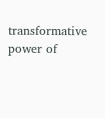transformative power of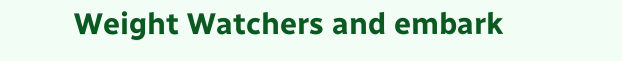Weight Watchers and embark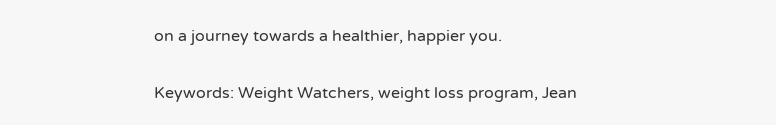on a journey towards a healthier, happier you.

Keywords: Weight Watchers, weight loss program, Jean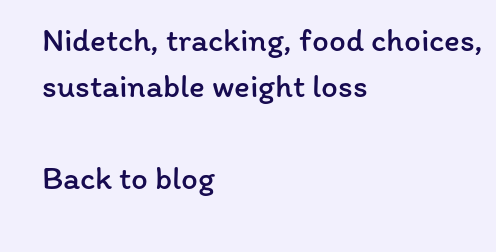Nidetch, tracking, food choices, sustainable weight loss

Back to blog